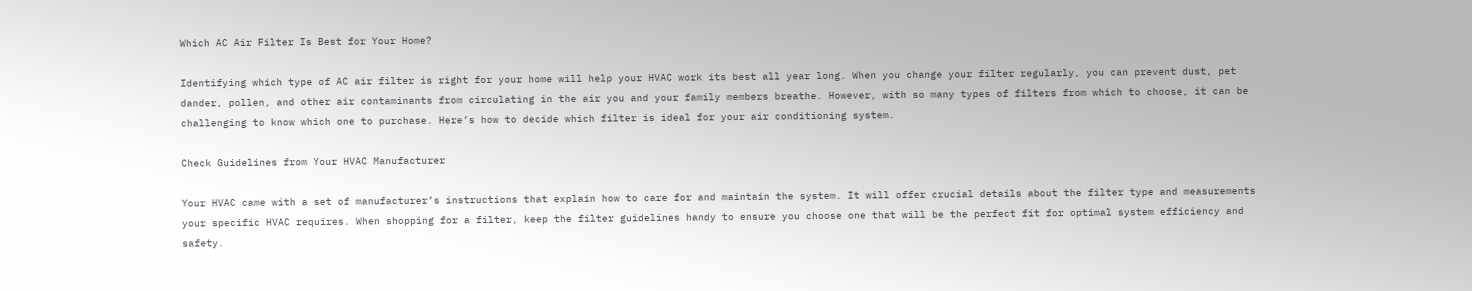Which AC Air Filter Is Best for Your Home?

Identifying which type of AC air filter is right for your home will help your HVAC work its best all year long. When you change your filter regularly, you can prevent dust, pet dander, pollen, and other air contaminants from circulating in the air you and your family members breathe. However, with so many types of filters from which to choose, it can be challenging to know which one to purchase. Here’s how to decide which filter is ideal for your air conditioning system.

Check Guidelines from Your HVAC Manufacturer

Your HVAC came with a set of manufacturer’s instructions that explain how to care for and maintain the system. It will offer crucial details about the filter type and measurements your specific HVAC requires. When shopping for a filter, keep the filter guidelines handy to ensure you choose one that will be the perfect fit for optimal system efficiency and safety.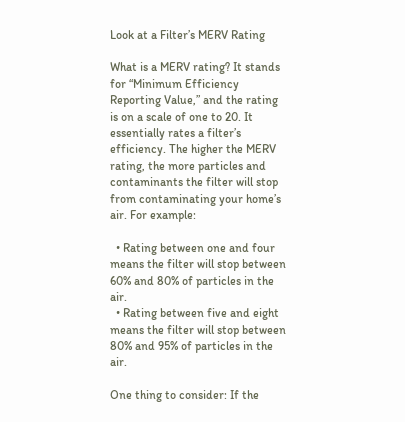Look at a Filter’s MERV Rating

What is a MERV rating? It stands for “Minimum Efficiency Reporting Value,” and the rating is on a scale of one to 20. It essentially rates a filter’s efficiency. The higher the MERV rating, the more particles and contaminants the filter will stop from contaminating your home’s air. For example:

  • Rating between one and four means the filter will stop between 60% and 80% of particles in the air.
  • Rating between five and eight means the filter will stop between 80% and 95% of particles in the air.

One thing to consider: If the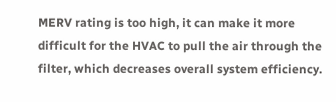MERV rating is too high, it can make it more difficult for the HVAC to pull the air through the filter, which decreases overall system efficiency.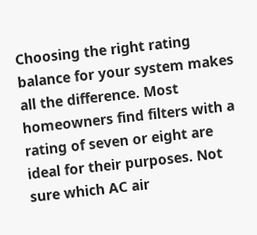Choosing the right rating balance for your system makes all the difference. Most homeowners find filters with a rating of seven or eight are ideal for their purposes. Not sure which AC air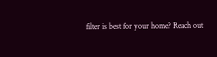filter is best for your home? Reach out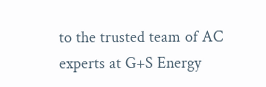to the trusted team of AC experts at G+S Energy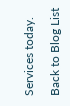Services today.

Back to Blog List